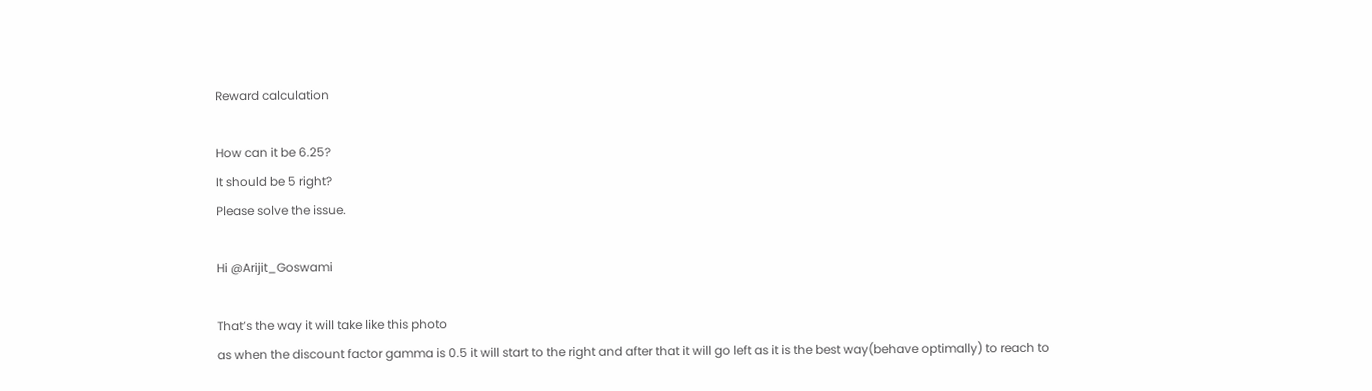Reward calculation

How can it be 6.25?
It should be 5 right?
Please solve the issue.

Hi @Arijit_Goswami

That’s the way it will take like this photo
as when the discount factor gamma is 0.5 it will start to the right and after that it will go left as it is the best way(behave optimally) to reach to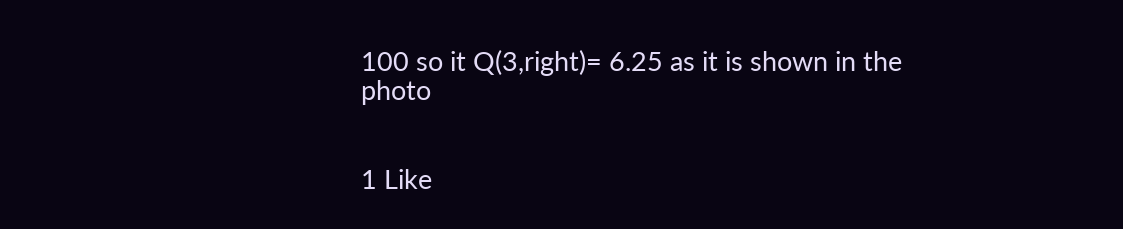100 so it Q(3,right)= 6.25 as it is shown in the photo


1 Like